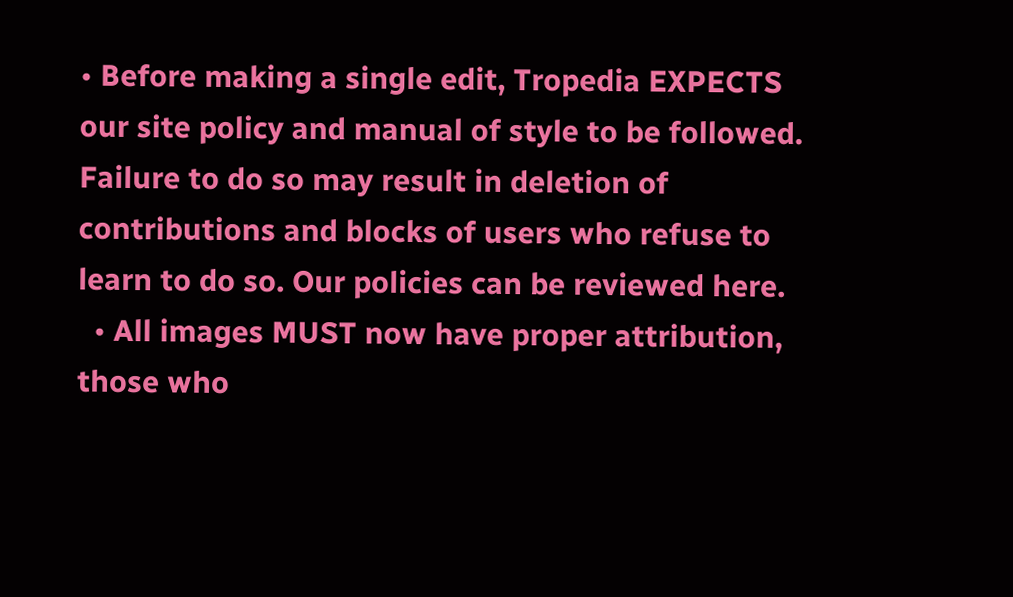• Before making a single edit, Tropedia EXPECTS our site policy and manual of style to be followed. Failure to do so may result in deletion of contributions and blocks of users who refuse to learn to do so. Our policies can be reviewed here.
  • All images MUST now have proper attribution, those who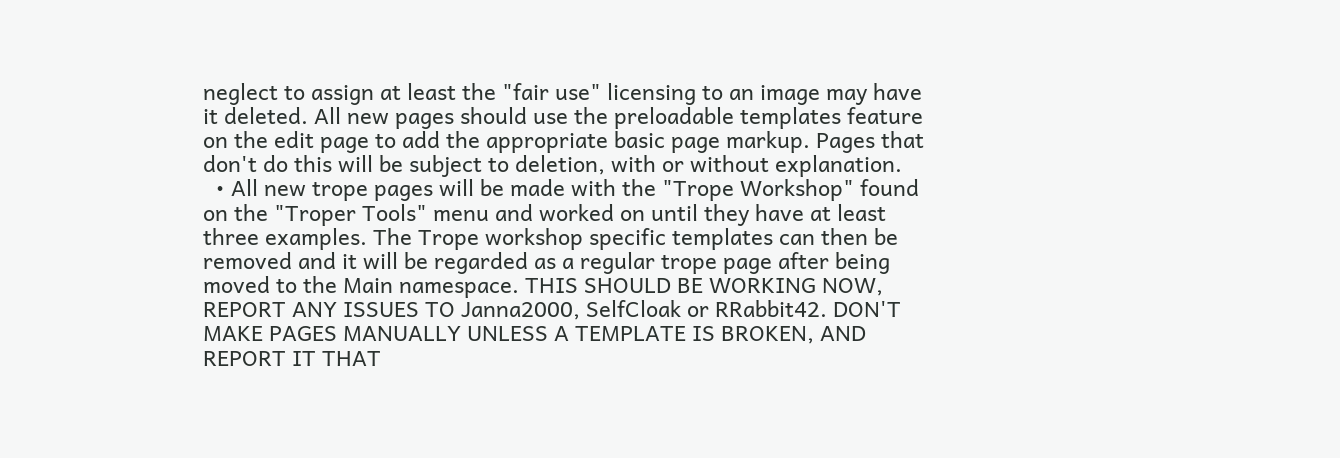neglect to assign at least the "fair use" licensing to an image may have it deleted. All new pages should use the preloadable templates feature on the edit page to add the appropriate basic page markup. Pages that don't do this will be subject to deletion, with or without explanation.
  • All new trope pages will be made with the "Trope Workshop" found on the "Troper Tools" menu and worked on until they have at least three examples. The Trope workshop specific templates can then be removed and it will be regarded as a regular trope page after being moved to the Main namespace. THIS SHOULD BE WORKING NOW, REPORT ANY ISSUES TO Janna2000, SelfCloak or RRabbit42. DON'T MAKE PAGES MANUALLY UNLESS A TEMPLATE IS BROKEN, AND REPORT IT THAT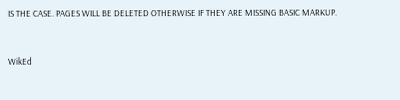IS THE CASE. PAGES WILL BE DELETED OTHERWISE IF THEY ARE MISSING BASIC MARKUP.


WikEd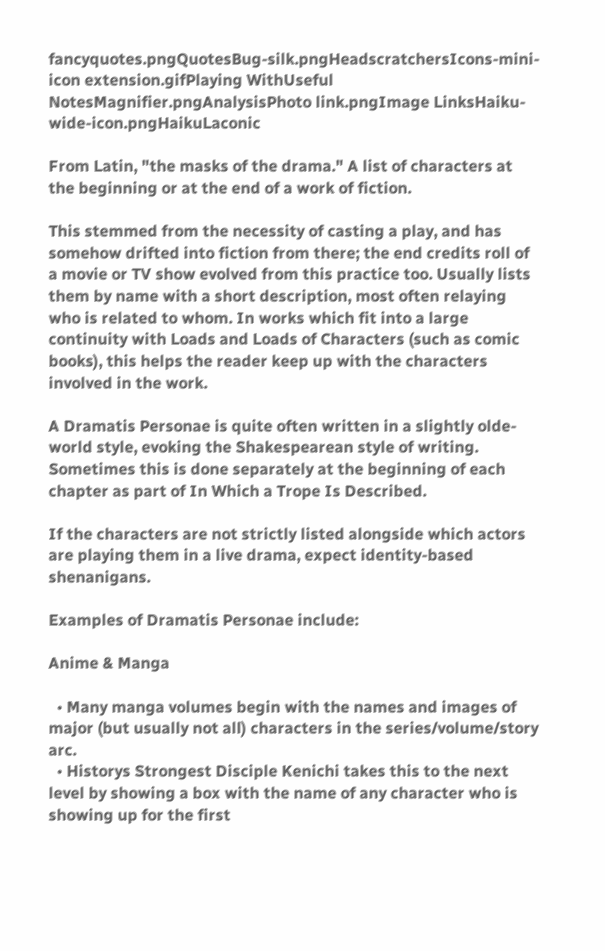fancyquotes.pngQuotesBug-silk.pngHeadscratchersIcons-mini-icon extension.gifPlaying WithUseful NotesMagnifier.pngAnalysisPhoto link.pngImage LinksHaiku-wide-icon.pngHaikuLaconic

From Latin, "the masks of the drama." A list of characters at the beginning or at the end of a work of fiction.

This stemmed from the necessity of casting a play, and has somehow drifted into fiction from there; the end credits roll of a movie or TV show evolved from this practice too. Usually lists them by name with a short description, most often relaying who is related to whom. In works which fit into a large continuity with Loads and Loads of Characters (such as comic books), this helps the reader keep up with the characters involved in the work.

A Dramatis Personae is quite often written in a slightly olde-world style, evoking the Shakespearean style of writing. Sometimes this is done separately at the beginning of each chapter as part of In Which a Trope Is Described.

If the characters are not strictly listed alongside which actors are playing them in a live drama, expect identity-based shenanigans.

Examples of Dramatis Personae include:

Anime & Manga

  • Many manga volumes begin with the names and images of major (but usually not all) characters in the series/volume/story arc.
  • Historys Strongest Disciple Kenichi takes this to the next level by showing a box with the name of any character who is showing up for the first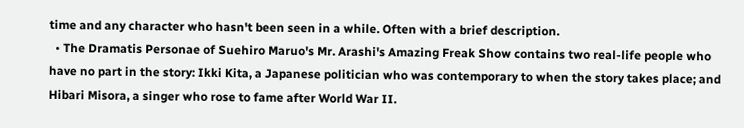time and any character who hasn't been seen in a while. Often with a brief description.
  • The Dramatis Personae of Suehiro Maruo's Mr. Arashi's Amazing Freak Show contains two real-life people who have no part in the story: Ikki Kita, a Japanese politician who was contemporary to when the story takes place; and Hibari Misora, a singer who rose to fame after World War II.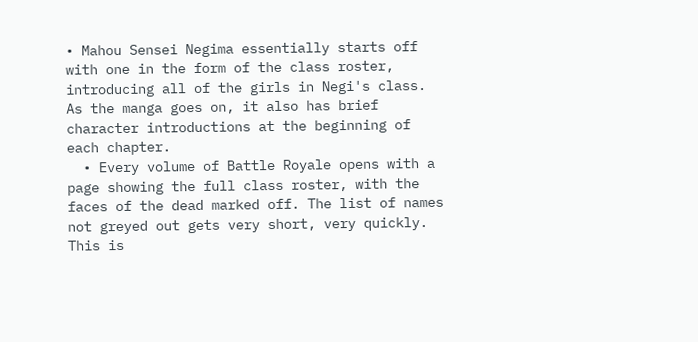• Mahou Sensei Negima essentially starts off with one in the form of the class roster, introducing all of the girls in Negi's class. As the manga goes on, it also has brief character introductions at the beginning of each chapter.
  • Every volume of Battle Royale opens with a page showing the full class roster, with the faces of the dead marked off. The list of names not greyed out gets very short, very quickly. This is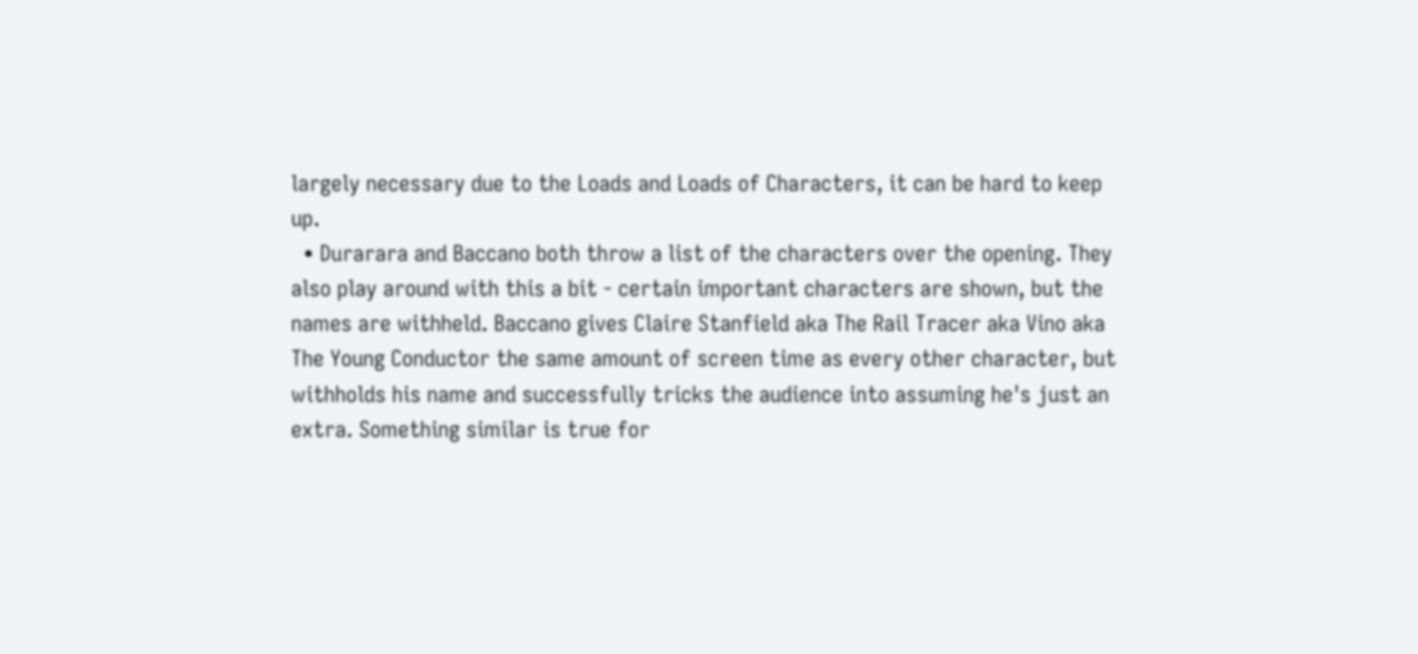largely necessary due to the Loads and Loads of Characters, it can be hard to keep up.
  • Durarara and Baccano both throw a list of the characters over the opening. They also play around with this a bit - certain important characters are shown, but the names are withheld. Baccano gives Claire Stanfield aka The Rail Tracer aka Vino aka The Young Conductor the same amount of screen time as every other character, but withholds his name and successfully tricks the audience into assuming he's just an extra. Something similar is true for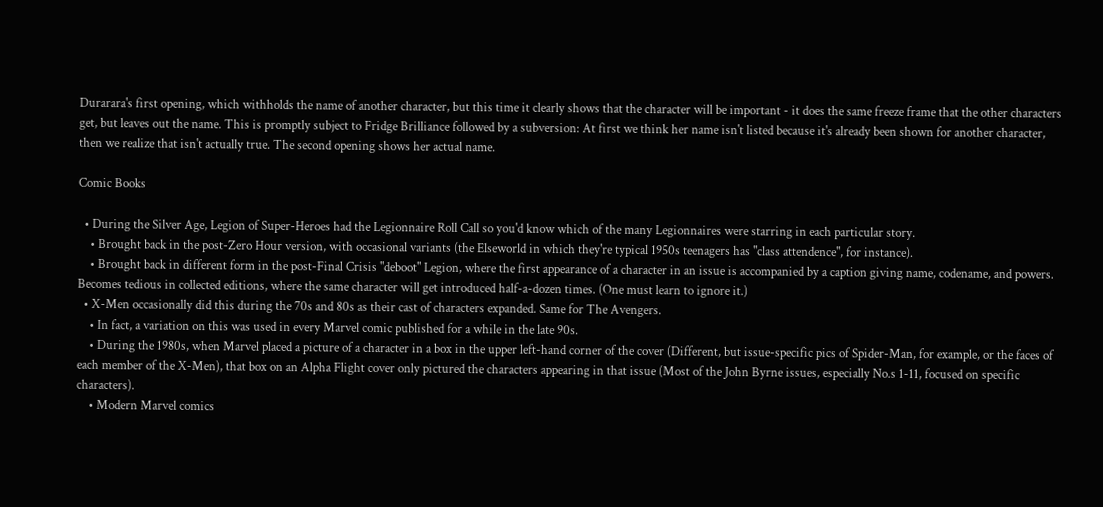Durarara's first opening, which withholds the name of another character, but this time it clearly shows that the character will be important - it does the same freeze frame that the other characters get, but leaves out the name. This is promptly subject to Fridge Brilliance followed by a subversion: At first we think her name isn't listed because it's already been shown for another character, then we realize that isn't actually true. The second opening shows her actual name.

Comic Books

  • During the Silver Age, Legion of Super-Heroes had the Legionnaire Roll Call so you'd know which of the many Legionnaires were starring in each particular story.
    • Brought back in the post-Zero Hour version, with occasional variants (the Elseworld in which they're typical 1950s teenagers has "class attendence", for instance).
    • Brought back in different form in the post-Final Crisis "deboot" Legion, where the first appearance of a character in an issue is accompanied by a caption giving name, codename, and powers. Becomes tedious in collected editions, where the same character will get introduced half-a-dozen times. (One must learn to ignore it.)
  • X-Men occasionally did this during the 70s and 80s as their cast of characters expanded. Same for The Avengers.
    • In fact, a variation on this was used in every Marvel comic published for a while in the late 90s.
    • During the 1980s, when Marvel placed a picture of a character in a box in the upper left-hand corner of the cover (Different, but issue-specific pics of Spider-Man, for example, or the faces of each member of the X-Men), that box on an Alpha Flight cover only pictured the characters appearing in that issue (Most of the John Byrne issues, especially No.s 1-11, focused on specific characters).
    • Modern Marvel comics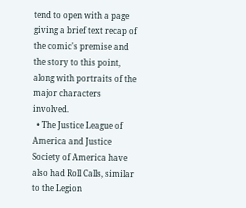tend to open with a page giving a brief text recap of the comic's premise and the story to this point, along with portraits of the major characters involved.
  • The Justice League of America and Justice Society of America have also had Roll Calls, similar to the Legion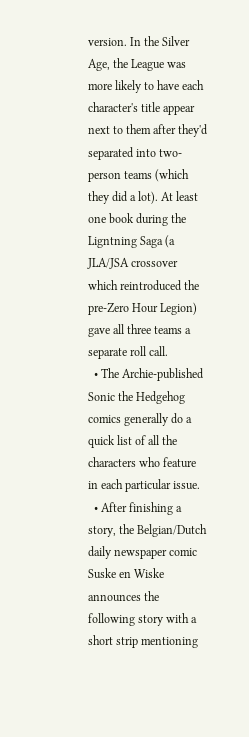version. In the Silver Age, the League was more likely to have each character's title appear next to them after they'd separated into two-person teams (which they did a lot). At least one book during the Ligntning Saga (a JLA/JSA crossover which reintroduced the pre-Zero Hour Legion) gave all three teams a separate roll call.
  • The Archie-published Sonic the Hedgehog comics generally do a quick list of all the characters who feature in each particular issue.
  • After finishing a story, the Belgian/Dutch daily newspaper comic Suske en Wiske announces the following story with a short strip mentioning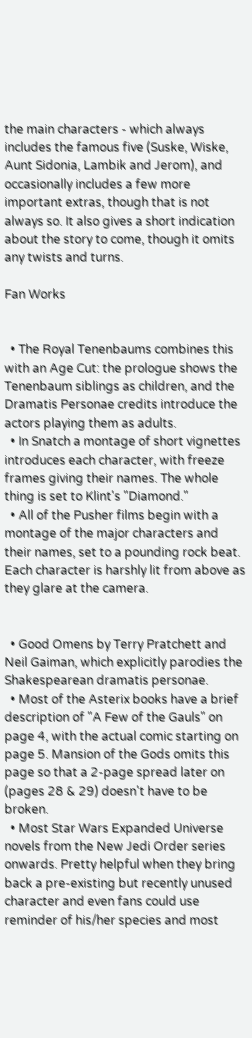the main characters - which always includes the famous five (Suske, Wiske, Aunt Sidonia, Lambik and Jerom), and occasionally includes a few more important extras, though that is not always so. It also gives a short indication about the story to come, though it omits any twists and turns.

Fan Works


  • The Royal Tenenbaums combines this with an Age Cut: the prologue shows the Tenenbaum siblings as children, and the Dramatis Personae credits introduce the actors playing them as adults.
  • In Snatch a montage of short vignettes introduces each character, with freeze frames giving their names. The whole thing is set to Klint's "Diamond."
  • All of the Pusher films begin with a montage of the major characters and their names, set to a pounding rock beat. Each character is harshly lit from above as they glare at the camera.


  • Good Omens by Terry Pratchett and Neil Gaiman, which explicitly parodies the Shakespearean dramatis personae.
  • Most of the Asterix books have a brief description of "A Few of the Gauls" on page 4, with the actual comic starting on page 5. Mansion of the Gods omits this page so that a 2-page spread later on (pages 28 & 29) doesn't have to be broken.
  • Most Star Wars Expanded Universe novels from the New Jedi Order series onwards. Pretty helpful when they bring back a pre-existing but recently unused character and even fans could use reminder of his/her species and most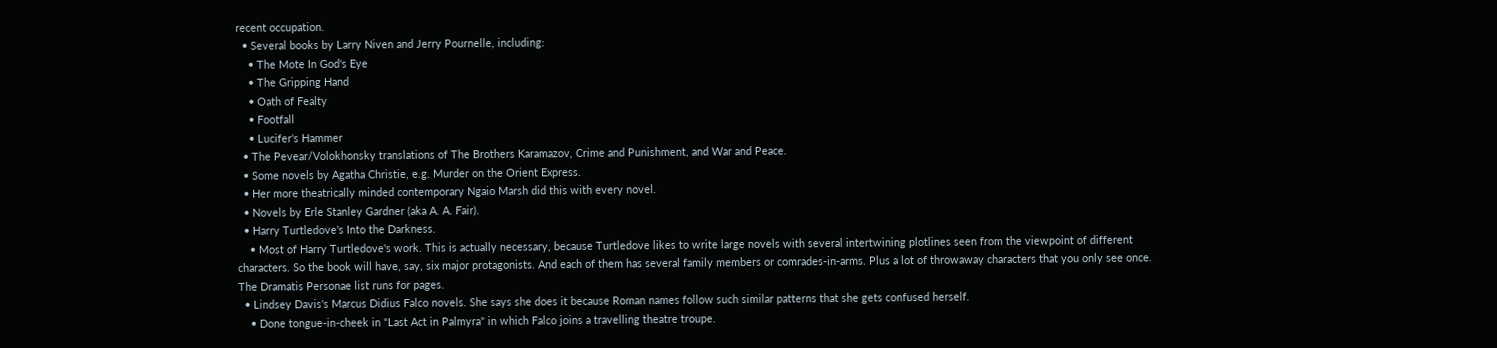recent occupation.
  • Several books by Larry Niven and Jerry Pournelle, including:
    • The Mote In God's Eye
    • The Gripping Hand
    • Oath of Fealty
    • Footfall
    • Lucifer's Hammer
  • The Pevear/Volokhonsky translations of The Brothers Karamazov, Crime and Punishment, and War and Peace.
  • Some novels by Agatha Christie, e.g. Murder on the Orient Express.
  • Her more theatrically minded contemporary Ngaio Marsh did this with every novel.
  • Novels by Erle Stanley Gardner (aka A. A. Fair).
  • Harry Turtledove's Into the Darkness.
    • Most of Harry Turtledove's work. This is actually necessary, because Turtledove likes to write large novels with several intertwining plotlines seen from the viewpoint of different characters. So the book will have, say, six major protagonists. And each of them has several family members or comrades-in-arms. Plus a lot of throwaway characters that you only see once. The Dramatis Personae list runs for pages.
  • Lindsey Davis's Marcus Didius Falco novels. She says she does it because Roman names follow such similar patterns that she gets confused herself.
    • Done tongue-in-cheek in "Last Act in Palmyra" in which Falco joins a travelling theatre troupe.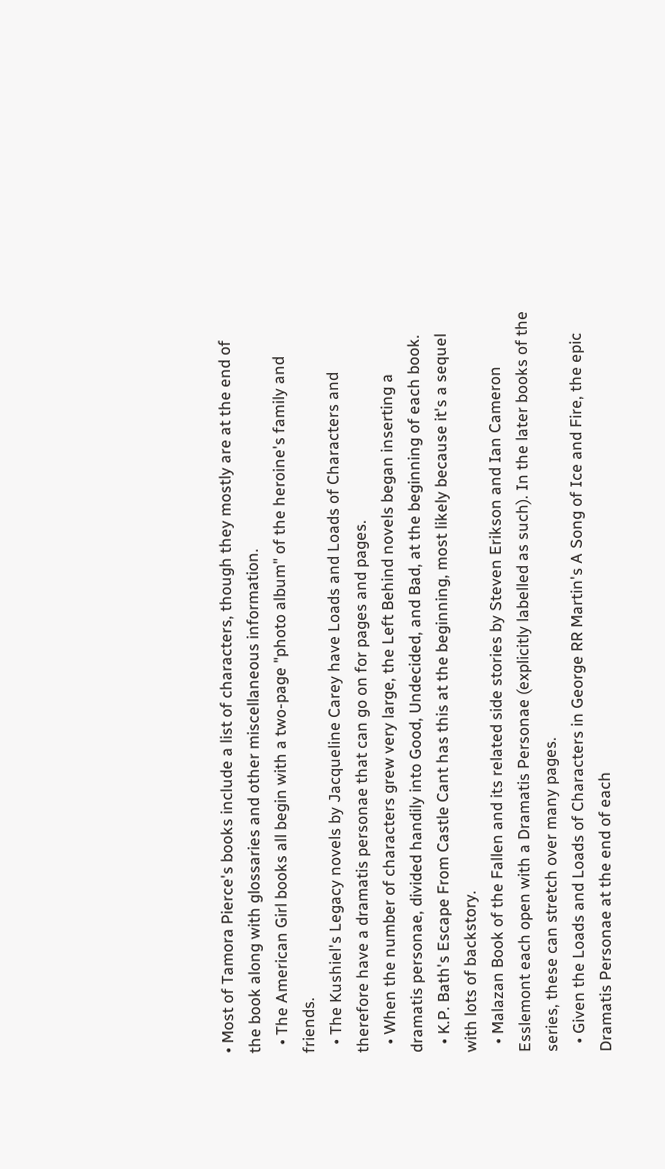• Most of Tamora Pierce's books include a list of characters, though they mostly are at the end of the book along with glossaries and other miscellaneous information.
  • The American Girl books all begin with a two-page "photo album" of the heroine's family and friends.
  • The Kushiel's Legacy novels by Jacqueline Carey have Loads and Loads of Characters and therefore have a dramatis personae that can go on for pages and pages.
  • When the number of characters grew very large, the Left Behind novels began inserting a dramatis personae, divided handily into Good, Undecided, and Bad, at the beginning of each book.
  • K.P. Bath's Escape From Castle Cant has this at the beginning, most likely because it's a sequel with lots of backstory.
  • Malazan Book of the Fallen and its related side stories by Steven Erikson and Ian Cameron Esslemont each open with a Dramatis Personae (explicitly labelled as such). In the later books of the series, these can stretch over many pages.
  • Given the Loads and Loads of Characters in George RR Martin's A Song of Ice and Fire, the epic Dramatis Personae at the end of each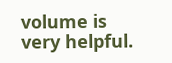volume is very helpful.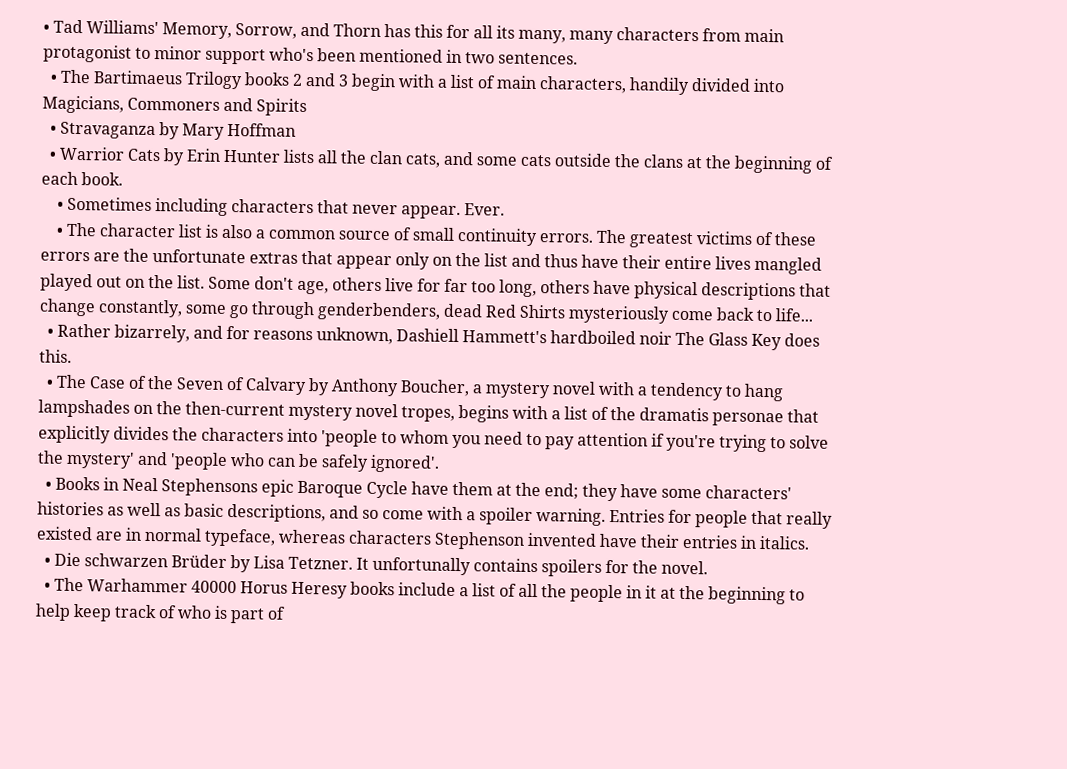• Tad Williams' Memory, Sorrow, and Thorn has this for all its many, many characters from main protagonist to minor support who's been mentioned in two sentences.
  • The Bartimaeus Trilogy books 2 and 3 begin with a list of main characters, handily divided into Magicians, Commoners and Spirits
  • Stravaganza by Mary Hoffman
  • Warrior Cats by Erin Hunter lists all the clan cats, and some cats outside the clans at the beginning of each book.
    • Sometimes including characters that never appear. Ever.
    • The character list is also a common source of small continuity errors. The greatest victims of these errors are the unfortunate extras that appear only on the list and thus have their entire lives mangled played out on the list. Some don't age, others live for far too long, others have physical descriptions that change constantly, some go through genderbenders, dead Red Shirts mysteriously come back to life...
  • Rather bizarrely, and for reasons unknown, Dashiell Hammett's hardboiled noir The Glass Key does this.
  • The Case of the Seven of Calvary by Anthony Boucher, a mystery novel with a tendency to hang lampshades on the then-current mystery novel tropes, begins with a list of the dramatis personae that explicitly divides the characters into 'people to whom you need to pay attention if you're trying to solve the mystery' and 'people who can be safely ignored'.
  • Books in Neal Stephensons epic Baroque Cycle have them at the end; they have some characters' histories as well as basic descriptions, and so come with a spoiler warning. Entries for people that really existed are in normal typeface, whereas characters Stephenson invented have their entries in italics.
  • Die schwarzen Brüder by Lisa Tetzner. It unfortunally contains spoilers for the novel.
  • The Warhammer 40000 Horus Heresy books include a list of all the people in it at the beginning to help keep track of who is part of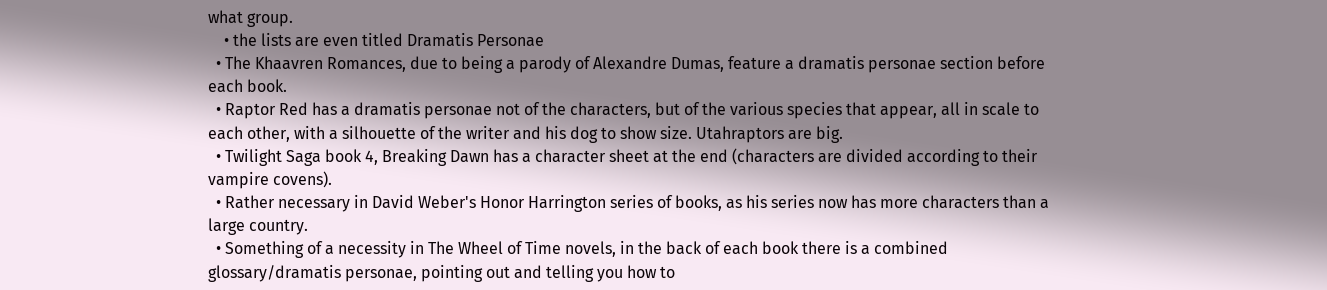what group.
    • the lists are even titled Dramatis Personae
  • The Khaavren Romances, due to being a parody of Alexandre Dumas, feature a dramatis personae section before each book.
  • Raptor Red has a dramatis personae not of the characters, but of the various species that appear, all in scale to each other, with a silhouette of the writer and his dog to show size. Utahraptors are big.
  • Twilight Saga book 4, Breaking Dawn has a character sheet at the end (characters are divided according to their vampire covens).
  • Rather necessary in David Weber's Honor Harrington series of books, as his series now has more characters than a large country.
  • Something of a necessity in The Wheel of Time novels, in the back of each book there is a combined glossary/dramatis personae, pointing out and telling you how to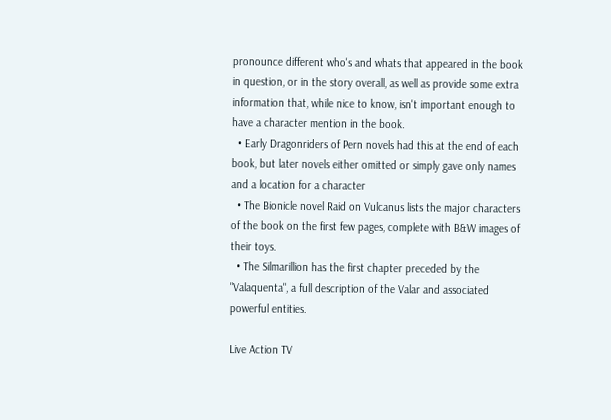pronounce different who's and whats that appeared in the book in question, or in the story overall, as well as provide some extra information that, while nice to know, isn't important enough to have a character mention in the book.
  • Early Dragonriders of Pern novels had this at the end of each book, but later novels either omitted or simply gave only names and a location for a character
  • The Bionicle novel Raid on Vulcanus lists the major characters of the book on the first few pages, complete with B&W images of their toys.
  • The Silmarillion has the first chapter preceded by the "Valaquenta", a full description of the Valar and associated powerful entities.

Live Action TV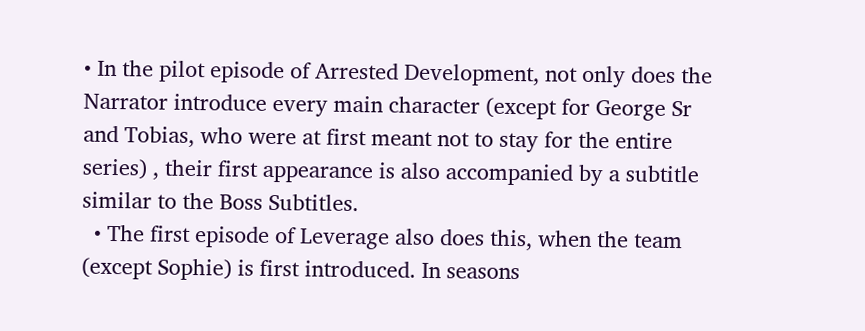• In the pilot episode of Arrested Development, not only does the Narrator introduce every main character (except for George Sr and Tobias, who were at first meant not to stay for the entire series) , their first appearance is also accompanied by a subtitle similar to the Boss Subtitles.
  • The first episode of Leverage also does this, when the team (except Sophie) is first introduced. In seasons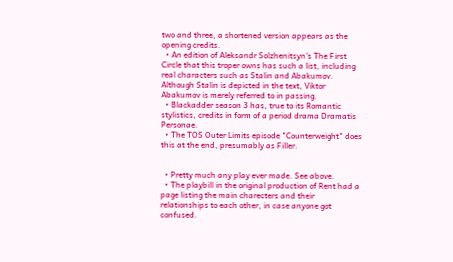two and three, a shortened version appears as the opening credits.
  • An edition of Aleksandr Solzhenitsyn's The First Circle that this troper owns has such a list, including real characters such as Stalin and Abakumov. Although Stalin is depicted in the text, Viktor Abakumov is merely referred to in passing.
  • Blackadder season 3 has, true to its Romantic stylistics, credits in form of a period drama Dramatis Personae.
  • The TOS Outer Limits episode "Counterweight" does this at the end, presumably as Filler.


  • Pretty much any play ever made. See above.
  • The playbill in the original production of Rent had a page listing the main charecters and their relationships to each other, in case anyone got confused.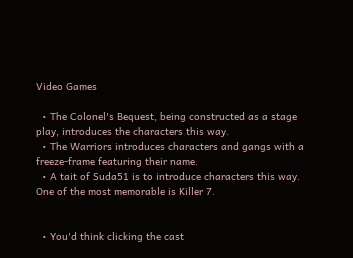Video Games

  • The Colonel's Bequest, being constructed as a stage play, introduces the characters this way.
  • The Warriors introduces characters and gangs with a freeze-frame featuring their name.
  • A tait of Suda51 is to introduce characters this way. One of the most memorable is Killer 7.


  • You'd think clicking the cast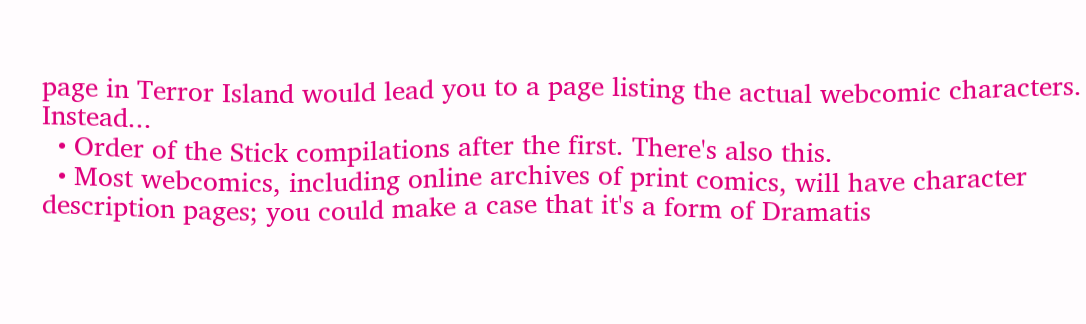page in Terror Island would lead you to a page listing the actual webcomic characters. Instead...
  • Order of the Stick compilations after the first. There's also this.
  • Most webcomics, including online archives of print comics, will have character description pages; you could make a case that it's a form of Dramatis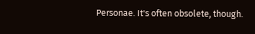Personae. It's often obsolete, though.